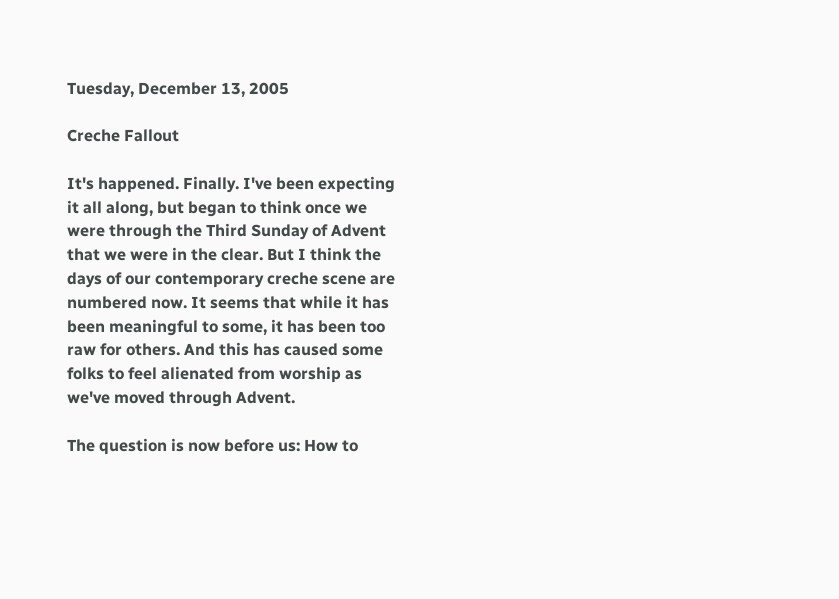Tuesday, December 13, 2005

Creche Fallout

It's happened. Finally. I've been expecting it all along, but began to think once we were through the Third Sunday of Advent that we were in the clear. But I think the days of our contemporary creche scene are numbered now. It seems that while it has been meaningful to some, it has been too raw for others. And this has caused some folks to feel alienated from worship as we've moved through Advent.

The question is now before us: How to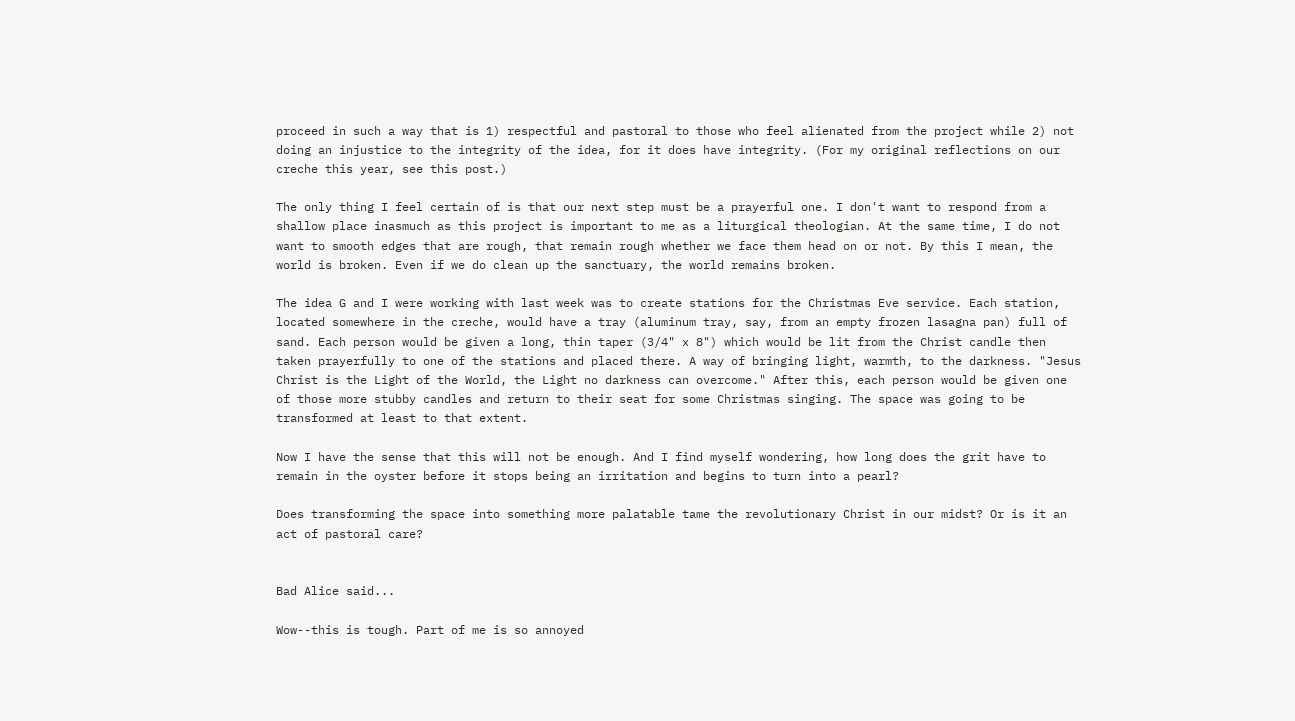proceed in such a way that is 1) respectful and pastoral to those who feel alienated from the project while 2) not doing an injustice to the integrity of the idea, for it does have integrity. (For my original reflections on our creche this year, see this post.)

The only thing I feel certain of is that our next step must be a prayerful one. I don't want to respond from a shallow place inasmuch as this project is important to me as a liturgical theologian. At the same time, I do not want to smooth edges that are rough, that remain rough whether we face them head on or not. By this I mean, the world is broken. Even if we do clean up the sanctuary, the world remains broken.

The idea G and I were working with last week was to create stations for the Christmas Eve service. Each station, located somewhere in the creche, would have a tray (aluminum tray, say, from an empty frozen lasagna pan) full of sand. Each person would be given a long, thin taper (3/4" x 8") which would be lit from the Christ candle then taken prayerfully to one of the stations and placed there. A way of bringing light, warmth, to the darkness. "Jesus Christ is the Light of the World, the Light no darkness can overcome." After this, each person would be given one of those more stubby candles and return to their seat for some Christmas singing. The space was going to be transformed at least to that extent.

Now I have the sense that this will not be enough. And I find myself wondering, how long does the grit have to remain in the oyster before it stops being an irritation and begins to turn into a pearl?

Does transforming the space into something more palatable tame the revolutionary Christ in our midst? Or is it an act of pastoral care?


Bad Alice said...

Wow--this is tough. Part of me is so annoyed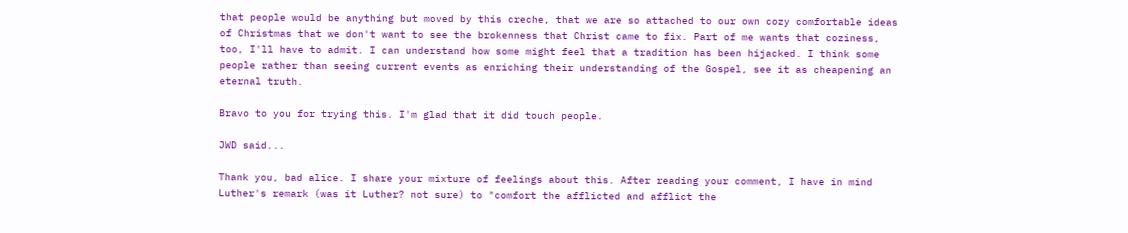that people would be anything but moved by this creche, that we are so attached to our own cozy comfortable ideas of Christmas that we don't want to see the brokenness that Christ came to fix. Part of me wants that coziness, too, I'll have to admit. I can understand how some might feel that a tradition has been hijacked. I think some people rather than seeing current events as enriching their understanding of the Gospel, see it as cheapening an eternal truth.

Bravo to you for trying this. I'm glad that it did touch people.

JWD said...

Thank you, bad alice. I share your mixture of feelings about this. After reading your comment, I have in mind Luther's remark (was it Luther? not sure) to "comfort the afflicted and afflict the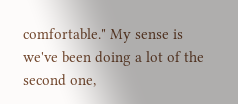comfortable." My sense is we've been doing a lot of the second one,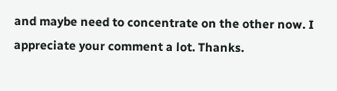and maybe need to concentrate on the other now. I appreciate your comment a lot. Thanks.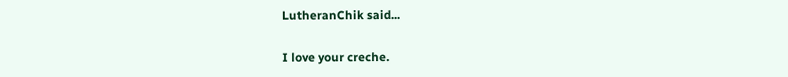LutheranChik said...

I love your creche.